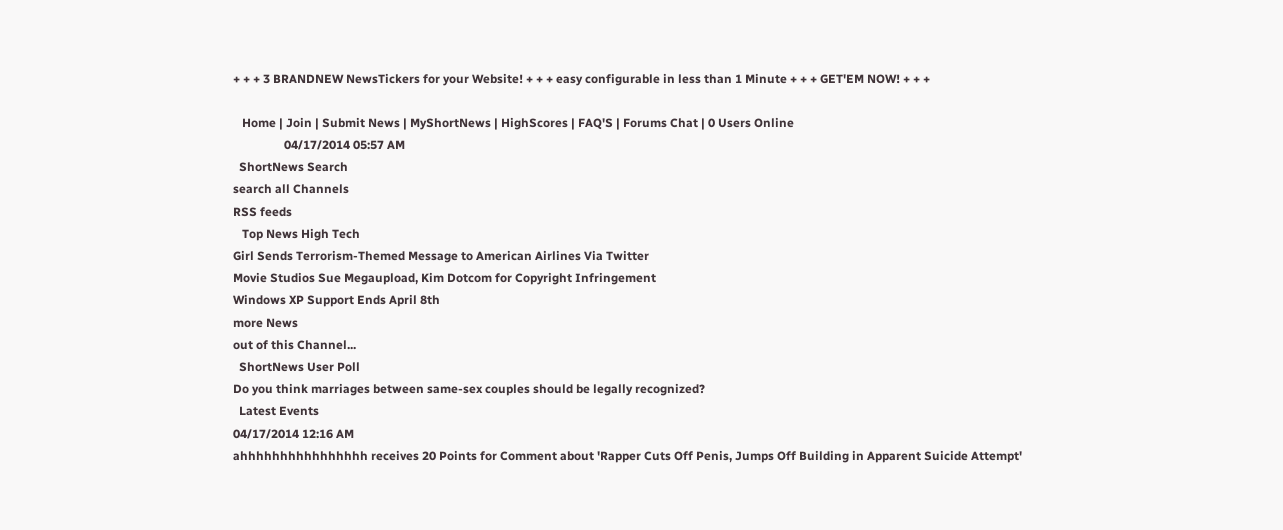+ + + 3 BRANDNEW NewsTickers for your Website! + + + easy configurable in less than 1 Minute + + + GET'EM NOW! + + +

   Home | Join | Submit News | MyShortNews | HighScores | FAQ'S | Forums Chat | 0 Users Online
                 04/17/2014 05:57 AM
  ShortNews Search
search all Channels
RSS feeds
   Top News High Tech
Girl Sends Terrorism-Themed Message to American Airlines Via Twitter
Movie Studios Sue Megaupload, Kim Dotcom for Copyright Infringement
Windows XP Support Ends April 8th
more News
out of this Channel...
  ShortNews User Poll
Do you think marriages between same-sex couples should be legally recognized?
  Latest Events
04/17/2014 12:16 AM
ahhhhhhhhhhhhhhhh receives 20 Points for Comment about 'Rapper Cuts Off Penis, Jumps Off Building in Apparent Suicide Attempt'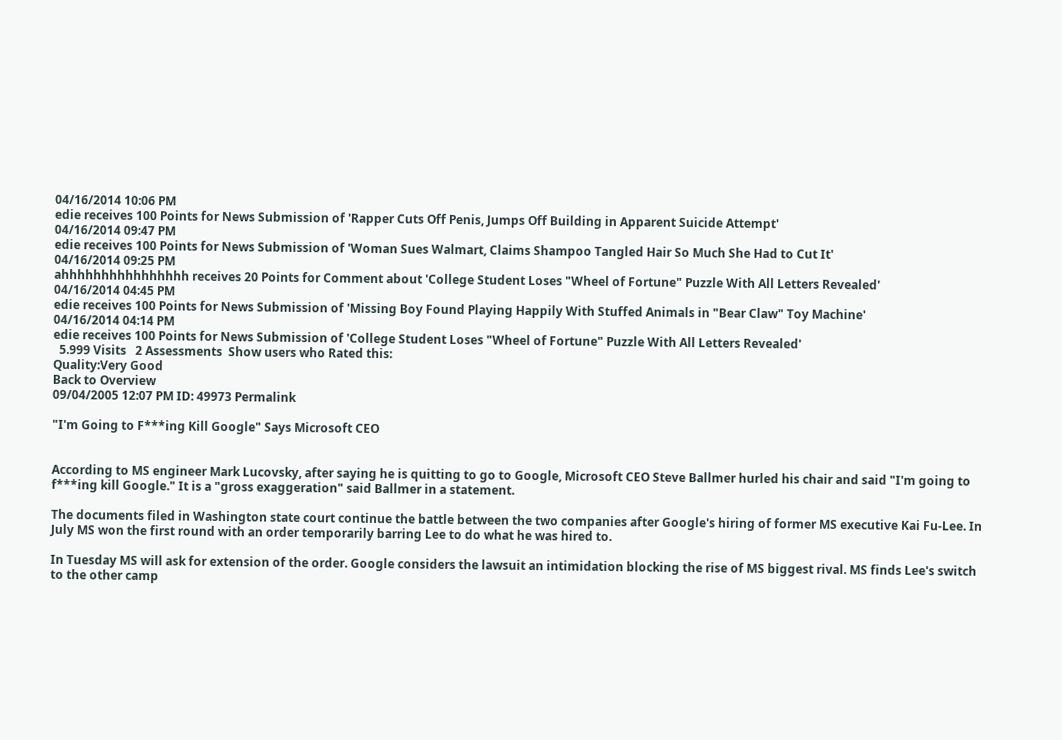04/16/2014 10:06 PM
edie receives 100 Points for News Submission of 'Rapper Cuts Off Penis, Jumps Off Building in Apparent Suicide Attempt'
04/16/2014 09:47 PM
edie receives 100 Points for News Submission of 'Woman Sues Walmart, Claims Shampoo Tangled Hair So Much She Had to Cut It'
04/16/2014 09:25 PM
ahhhhhhhhhhhhhhhh receives 20 Points for Comment about 'College Student Loses "Wheel of Fortune" Puzzle With All Letters Revealed'
04/16/2014 04:45 PM
edie receives 100 Points for News Submission of 'Missing Boy Found Playing Happily With Stuffed Animals in "Bear Claw" Toy Machine'
04/16/2014 04:14 PM
edie receives 100 Points for News Submission of 'College Student Loses "Wheel of Fortune" Puzzle With All Letters Revealed'
  5.999 Visits   2 Assessments  Show users who Rated this:
Quality:Very Good
Back to Overview
09/04/2005 12:07 PM ID: 49973 Permalink

"I'm Going to F***ing Kill Google" Says Microsoft CEO


According to MS engineer Mark Lucovsky, after saying he is quitting to go to Google, Microsoft CEO Steve Ballmer hurled his chair and said "I'm going to f***ing kill Google." It is a "gross exaggeration" said Ballmer in a statement.

The documents filed in Washington state court continue the battle between the two companies after Google's hiring of former MS executive Kai Fu-Lee. In July MS won the first round with an order temporarily barring Lee to do what he was hired to.

In Tuesday MS will ask for extension of the order. Google considers the lawsuit an intimidation blocking the rise of MS biggest rival. MS finds Lee's switch to the other camp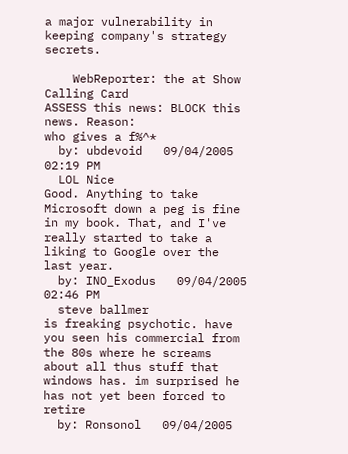a major vulnerability in keeping company's strategy secrets.

    WebReporter: the at Show Calling Card
ASSESS this news: BLOCK this news. Reason:
who gives a f%^*
  by: ubdevoid   09/04/2005 02:19 PM
  LOL Nice
Good. Anything to take Microsoft down a peg is fine in my book. That, and I've really started to take a liking to Google over the last year.
  by: INO_Exodus   09/04/2005 02:46 PM
  steve ballmer
is freaking psychotic. have you seen his commercial from the 80s where he screams about all thus stuff that windows has. im surprised he has not yet been forced to retire
  by: Ronsonol   09/04/2005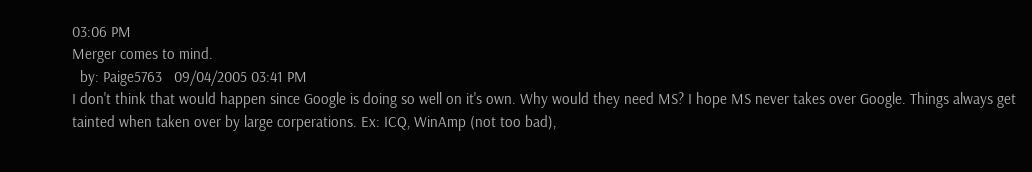03:06 PM
Merger comes to mind.
  by: Paige5763   09/04/2005 03:41 PM
I don't think that would happen since Google is doing so well on it's own. Why would they need MS? I hope MS never takes over Google. Things always get tainted when taken over by large corperations. Ex: ICQ, WinAmp (not too bad),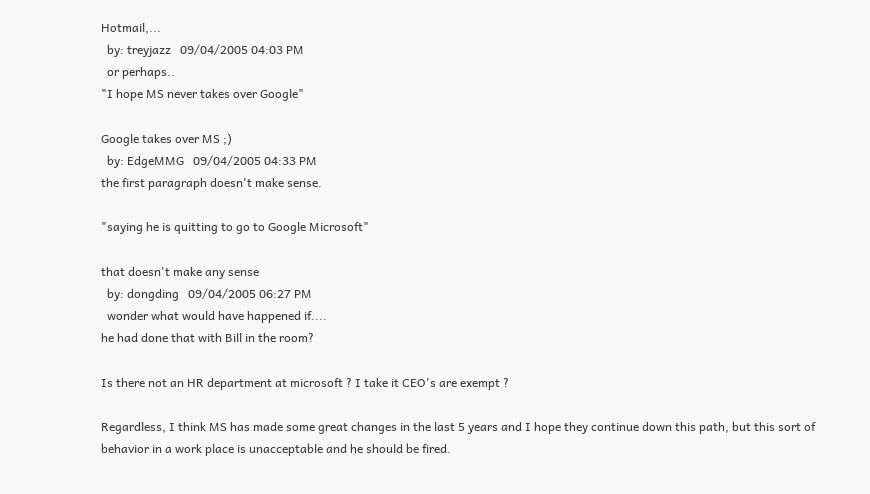Hotmail,...
  by: treyjazz   09/04/2005 04:03 PM
  or perhaps..
"I hope MS never takes over Google"

Google takes over MS ;)
  by: EdgeMMG   09/04/2005 04:33 PM
the first paragraph doesn't make sense.

"saying he is quitting to go to Google Microsoft"

that doesn't make any sense
  by: dongding   09/04/2005 06:27 PM
  wonder what would have happened if....
he had done that with Bill in the room?

Is there not an HR department at microsoft ? I take it CEO's are exempt ?

Regardless, I think MS has made some great changes in the last 5 years and I hope they continue down this path, but this sort of behavior in a work place is unacceptable and he should be fired.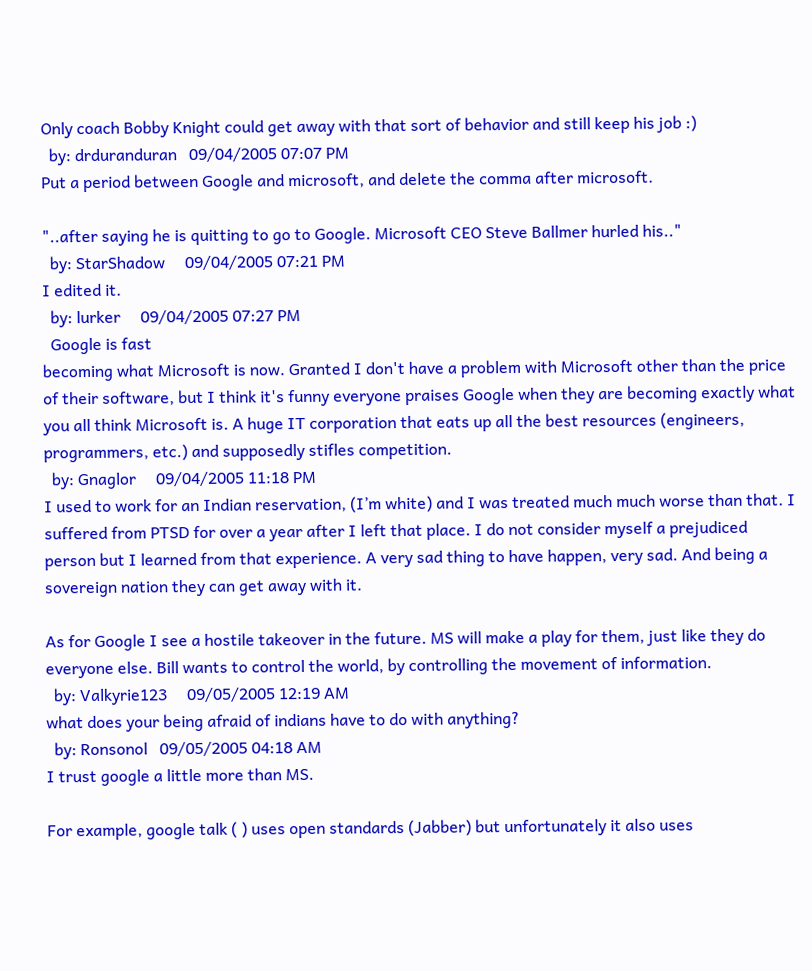Only coach Bobby Knight could get away with that sort of behavior and still keep his job :)
  by: drduranduran   09/04/2005 07:07 PM
Put a period between Google and microsoft, and delete the comma after microsoft.

"..after saying he is quitting to go to Google. Microsoft CEO Steve Ballmer hurled his.."
  by: StarShadow     09/04/2005 07:21 PM
I edited it.
  by: lurker     09/04/2005 07:27 PM
  Google is fast
becoming what Microsoft is now. Granted I don't have a problem with Microsoft other than the price of their software, but I think it's funny everyone praises Google when they are becoming exactly what you all think Microsoft is. A huge IT corporation that eats up all the best resources (engineers, programmers, etc.) and supposedly stifles competition.
  by: Gnaglor     09/04/2005 11:18 PM
I used to work for an Indian reservation, (I’m white) and I was treated much much worse than that. I suffered from PTSD for over a year after I left that place. I do not consider myself a prejudiced person but I learned from that experience. A very sad thing to have happen, very sad. And being a sovereign nation they can get away with it.

As for Google I see a hostile takeover in the future. MS will make a play for them, just like they do everyone else. Bill wants to control the world, by controlling the movement of information.
  by: Valkyrie123     09/05/2005 12:19 AM
what does your being afraid of indians have to do with anything?
  by: Ronsonol   09/05/2005 04:18 AM
I trust google a little more than MS.

For example, google talk ( ) uses open standards (Jabber) but unfortunately it also uses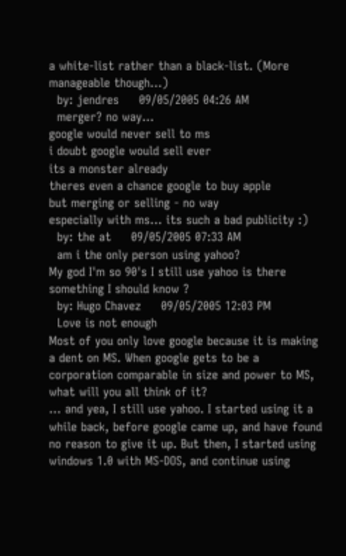a white-list rather than a black-list. (More manageable though...)
  by: jendres     09/05/2005 04:26 AM
  merger? no way...
google would never sell to ms
i doubt google would sell ever
its a monster already
theres even a chance google to buy apple
but merging or selling - no way
especially with ms... its such a bad publicity :)
  by: the at     09/05/2005 07:33 AM
  am i the only person using yahoo?
My god I'm so 90's I still use yahoo is there something I should know ?
  by: Hugo Chavez     09/05/2005 12:03 PM
  Love is not enough
Most of you only love google because it is making a dent on MS. When google gets to be a corporation comparable in size and power to MS, what will you all think of it?
... and yea, I still use yahoo. I started using it a while back, before google came up, and have found no reason to give it up. But then, I started using windows 1.0 with MS-DOS, and continue using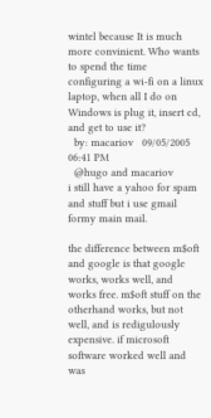wintel because It is much more convinient. Who wants to spend the time configuring a wi-fi on a linux laptop, when all I do on Windows is plug it, insert cd, and get to use it?
  by: macariov   09/05/2005 06:41 PM
  @hugo and macariov
i still have a yahoo for spam and stuff but i use gmail formy main mail.

the difference between m$oft and google is that google works, works well, and works free. m$oft stuff on the otherhand works, but not well, and is redigulously expensive. if microsoft software worked well and was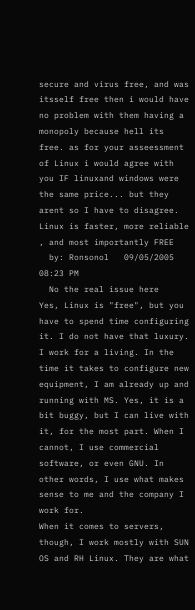secure and virus free, and was itsself free then i would have no problem with them having a monopoly because hell its free. as for your asseessment of Linux i would agree with you IF linuxand windows were the same price... but they arent so I have to disagree. Linux is faster, more reliable , and most importantly FREE
  by: Ronsonol   09/05/2005 08:23 PM
  No the real issue here
Yes, Linux is "free", but you have to spend time configuring it. I do not have that luxury. I work for a living. In the time it takes to configure new equipment, I am already up and running with MS. Yes, it is a bit buggy, but I can live with it, for the most part. When I cannot, I use commercial software, or even GNU. In other words, I use what makes sense to me and the company I work for.
When it comes to servers, though, I work mostly with SUN OS and RH Linux. They are what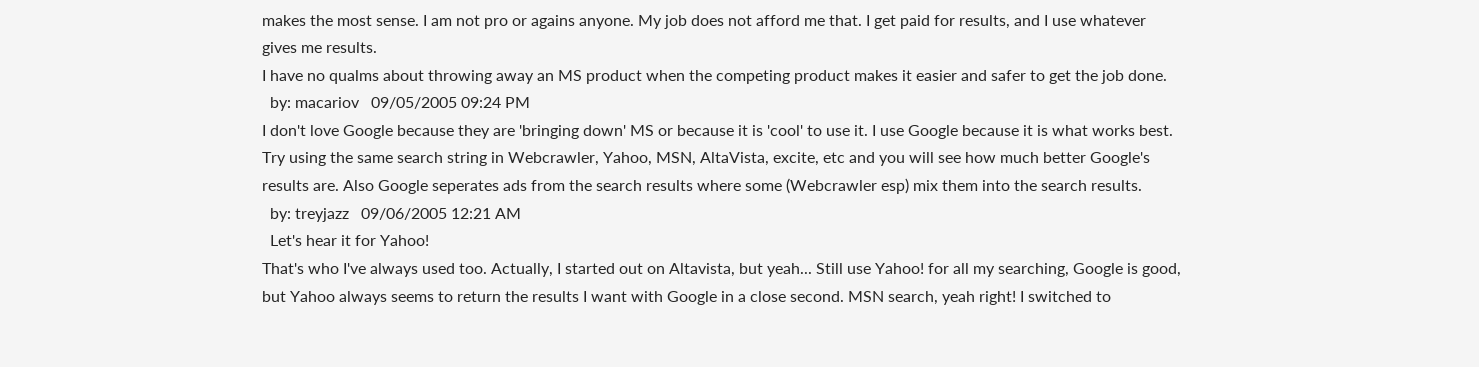makes the most sense. I am not pro or agains anyone. My job does not afford me that. I get paid for results, and I use whatever gives me results.
I have no qualms about throwing away an MS product when the competing product makes it easier and safer to get the job done.
  by: macariov   09/05/2005 09:24 PM
I don't love Google because they are 'bringing down' MS or because it is 'cool' to use it. I use Google because it is what works best. Try using the same search string in Webcrawler, Yahoo, MSN, AltaVista, excite, etc and you will see how much better Google's results are. Also Google seperates ads from the search results where some (Webcrawler esp) mix them into the search results.
  by: treyjazz   09/06/2005 12:21 AM
  Let's hear it for Yahoo!
That's who I've always used too. Actually, I started out on Altavista, but yeah... Still use Yahoo! for all my searching, Google is good, but Yahoo always seems to return the results I want with Google in a close second. MSN search, yeah right! I switched to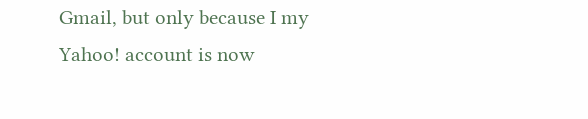Gmail, but only because I my Yahoo! account is now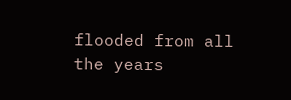flooded from all the years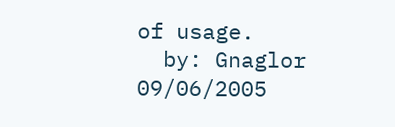of usage.
  by: Gnaglor     09/06/2005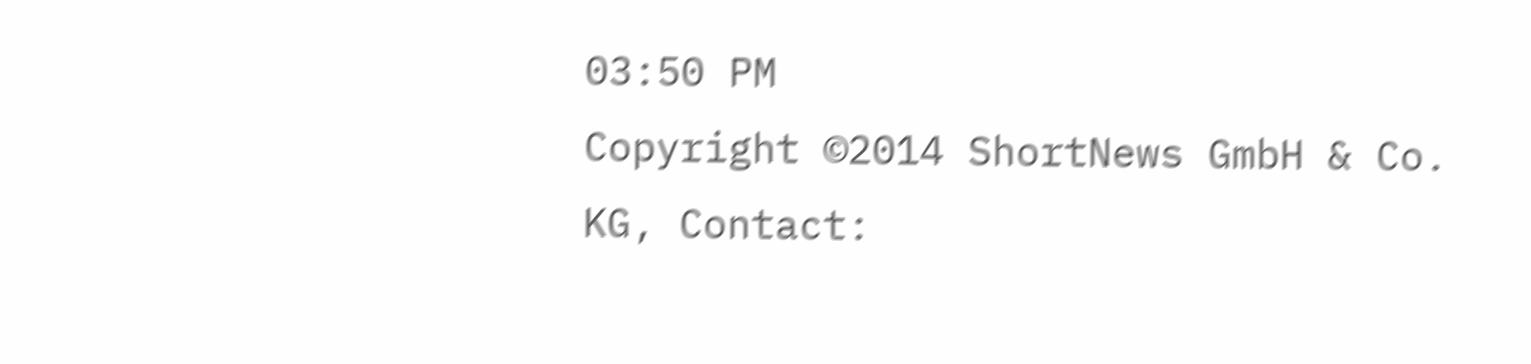03:50 PM
Copyright ©2014 ShortNews GmbH & Co. KG, Contact: